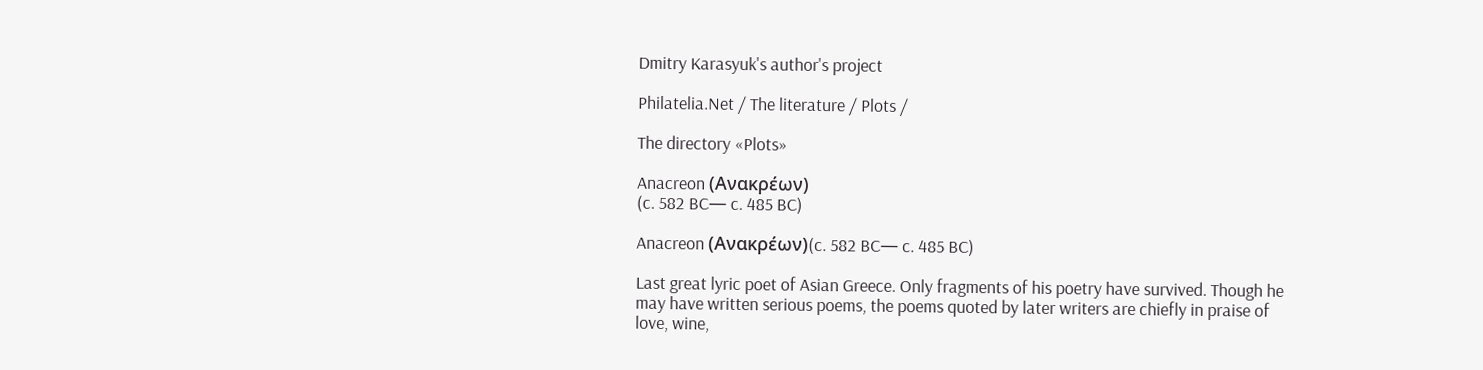Dmitry Karasyuk's author's project

Philatelia.Net / The literature / Plots /

The directory «Plots»

Anacreon (Ανακρέων)
(c. 582 BC— c. 485 BC)

Anacreon (Ανακρέων)(c. 582 BC— c. 485 BC)

Last great lyric poet of Asian Greece. Only fragments of his poetry have survived. Though he may have written serious poems, the poems quoted by later writers are chiefly in praise of love, wine,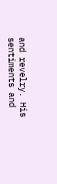and revelry. His sentiments and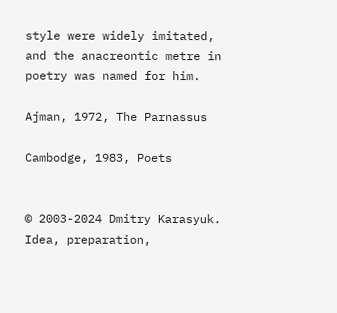style were widely imitated, and the anacreontic metre in poetry was named for him.

Ajman, 1972, The Parnassus

Cambodge, 1983, Poets


© 2003-2024 Dmitry Karasyuk. Idea, preparation,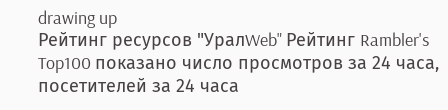drawing up
Рейтинг ресурсов "УралWeb" Рейтинг Rambler's Top100 показано число просмотров за 24 часа, посетителей за 24 часа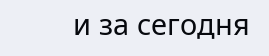и за сегодня